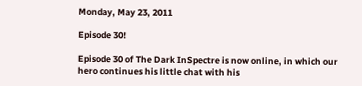Monday, May 23, 2011

Episode 30!

Episode 30 of The Dark InSpectre is now online, in which our hero continues his little chat with his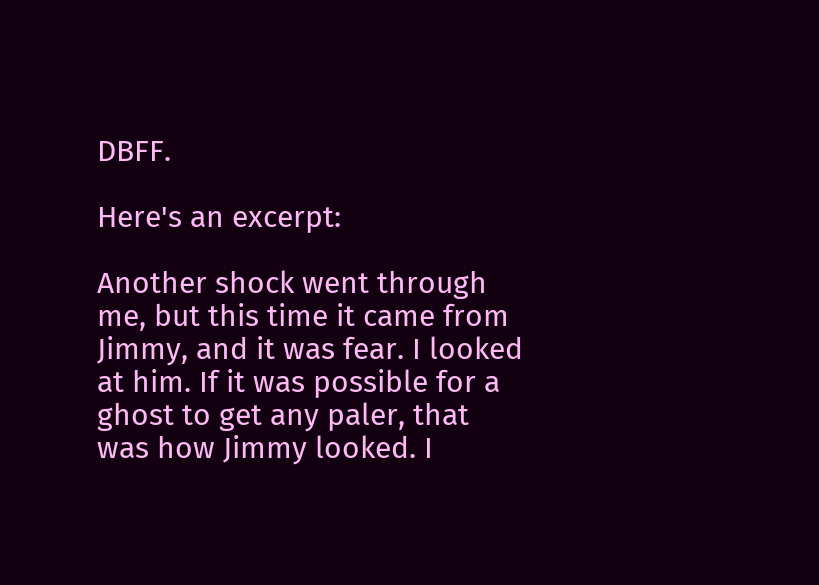DBFF.

Here's an excerpt:

Another shock went through me, but this time it came from Jimmy, and it was fear. I looked at him. If it was possible for a ghost to get any paler, that was how Jimmy looked. I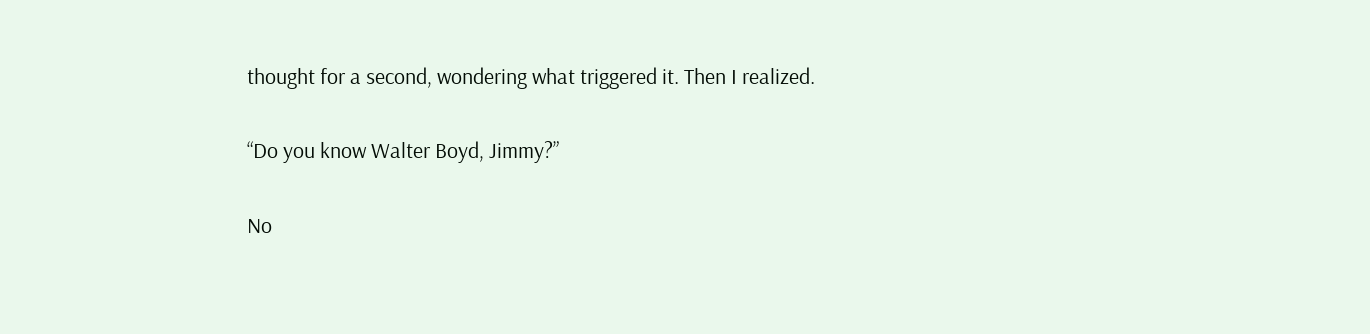thought for a second, wondering what triggered it. Then I realized.

“Do you know Walter Boyd, Jimmy?”

No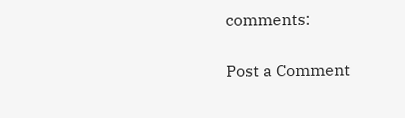comments:

Post a Comment